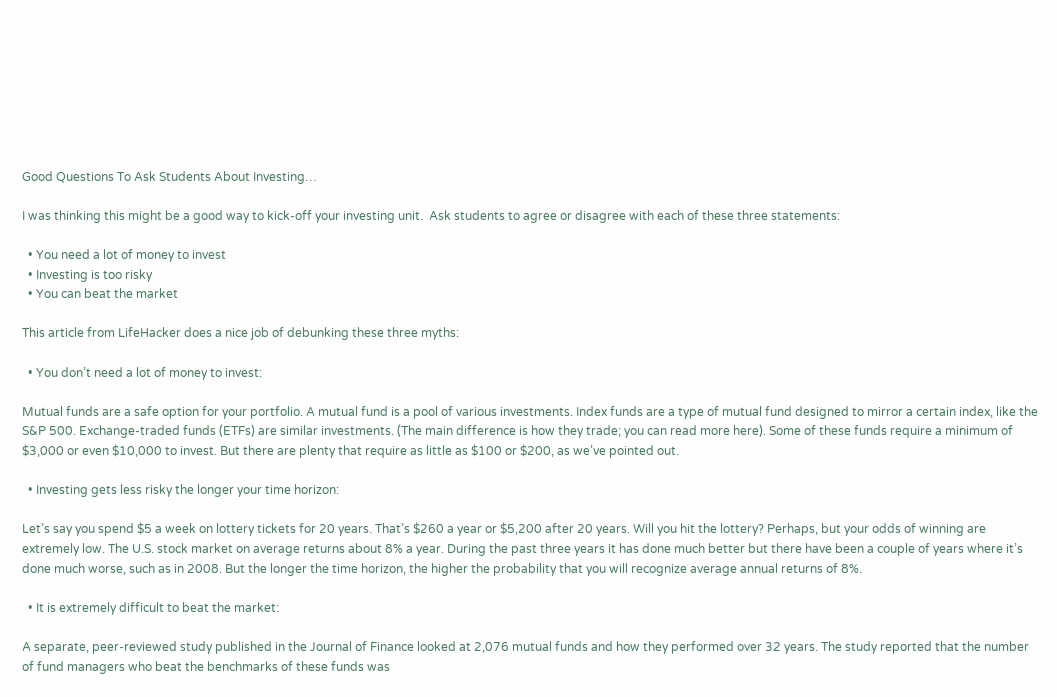Good Questions To Ask Students About Investing…

I was thinking this might be a good way to kick-off your investing unit.  Ask students to agree or disagree with each of these three statements:

  • You need a lot of money to invest
  • Investing is too risky
  • You can beat the market

This article from LifeHacker does a nice job of debunking these three myths:

  • You don’t need a lot of money to invest:

Mutual funds are a safe option for your portfolio. A mutual fund is a pool of various investments. Index funds are a type of mutual fund designed to mirror a certain index, like the S&P 500. Exchange-traded funds (ETFs) are similar investments. (The main difference is how they trade; you can read more here). Some of these funds require a minimum of $3,000 or even $10,000 to invest. But there are plenty that require as little as $100 or $200, as we’ve pointed out.

  • Investing gets less risky the longer your time horizon:

Let’s say you spend $5 a week on lottery tickets for 20 years. That’s $260 a year or $5,200 after 20 years. Will you hit the lottery? Perhaps, but your odds of winning are extremely low. The U.S. stock market on average returns about 8% a year. During the past three years it has done much better but there have been a couple of years where it’s done much worse, such as in 2008. But the longer the time horizon, the higher the probability that you will recognize average annual returns of 8%.

  • It is extremely difficult to beat the market:

A separate, peer-reviewed study published in the Journal of Finance looked at 2,076 mutual funds and how they performed over 32 years. The study reported that the number of fund managers who beat the benchmarks of these funds was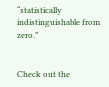“statistically indistinguishable from zero.”


Check out the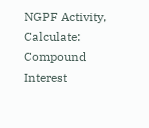NGPF Activity, Calculate: Compound Interest